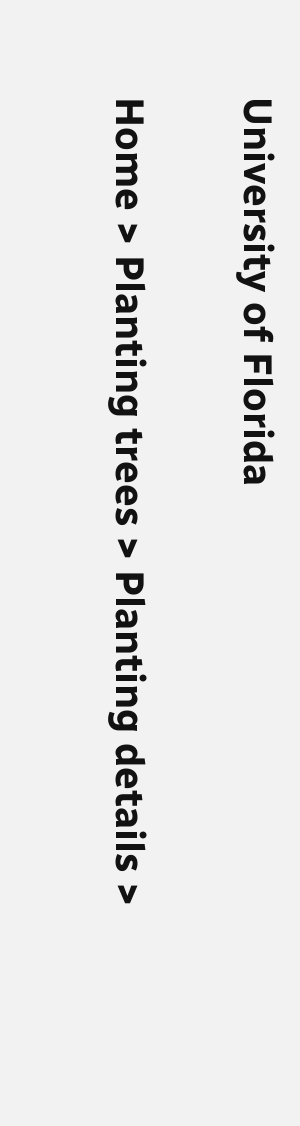University of Florida

Home > Planting trees > Planting details >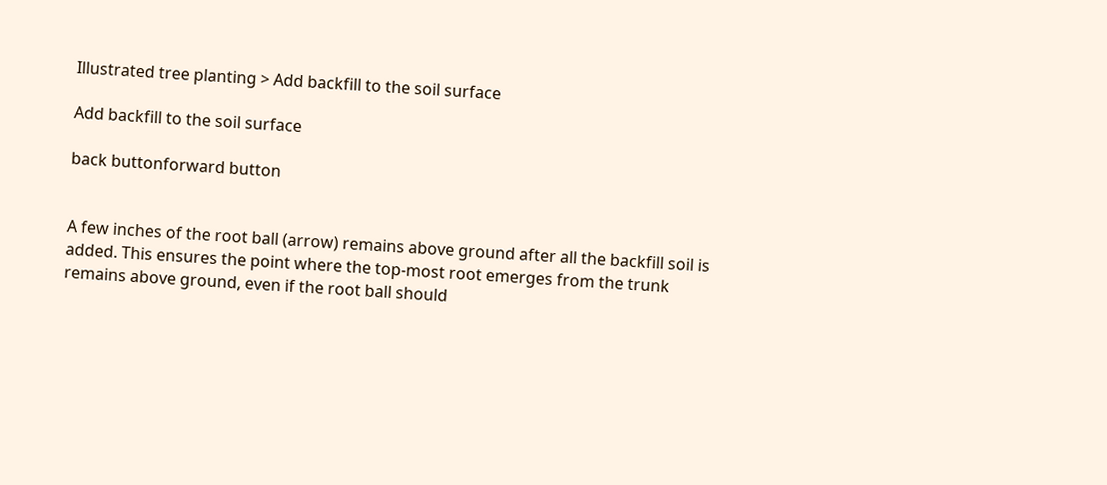Illustrated tree planting > Add backfill to the soil surface

Add backfill to the soil surface

back buttonforward button


A few inches of the root ball (arrow) remains above ground after all the backfill soil is added. This ensures the point where the top-most root emerges from the trunk remains above ground, even if the root ball should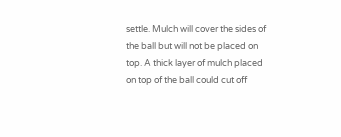settle. Mulch will cover the sides of the ball but will not be placed on top. A thick layer of mulch placed on top of the ball could cut off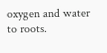oxygen and water to roots.